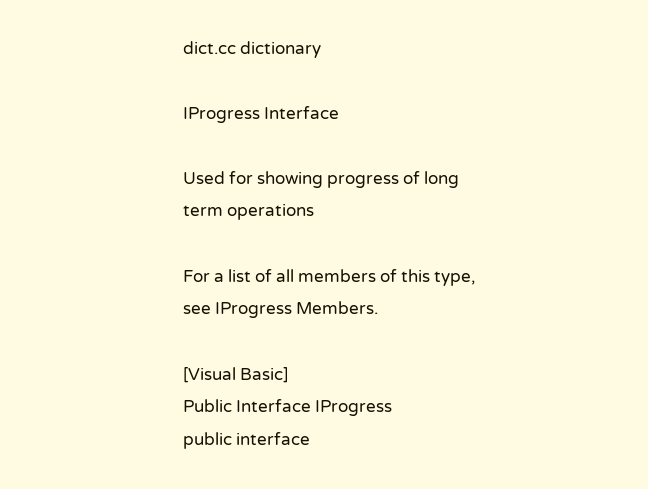dict.cc dictionary

IProgress Interface

Used for showing progress of long term operations

For a list of all members of this type, see IProgress Members.

[Visual Basic]
Public Interface IProgress
public interface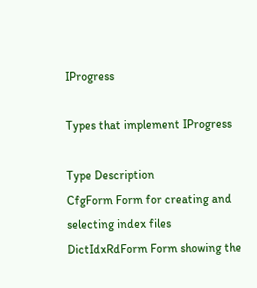IProgress

Types that implement IProgress

Type Description
CfgForm Form for creating and selecting index files
DictIdxRdForm Form showing the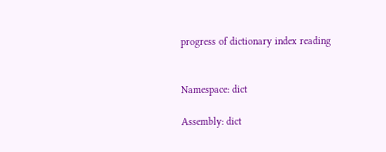progress of dictionary index reading


Namespace: dict

Assembly: dict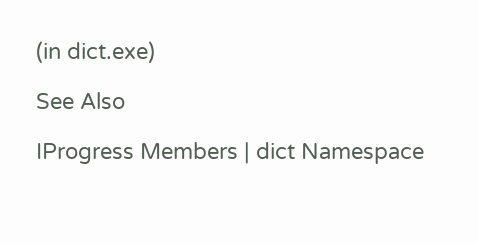(in dict.exe)

See Also

IProgress Members | dict Namespace